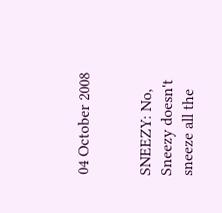04 October 2008


SNEEZY: No, Sneezy doesn't sneeze all the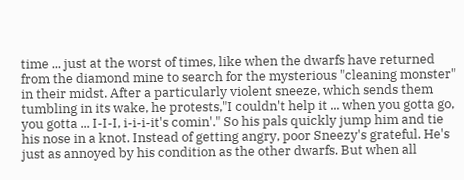time ... just at the worst of times, like when the dwarfs have returned from the diamond mine to search for the mysterious "cleaning monster" in their midst. After a particularly violent sneeze, which sends them tumbling in its wake, he protests,"I couldn't help it ... when you gotta go, you gotta ... I-I-I, i-i-i-it's comin'." So his pals quickly jump him and tie his nose in a knot. Instead of getting angry, poor Sneezy's grateful. He's just as annoyed by his condition as the other dwarfs. But when all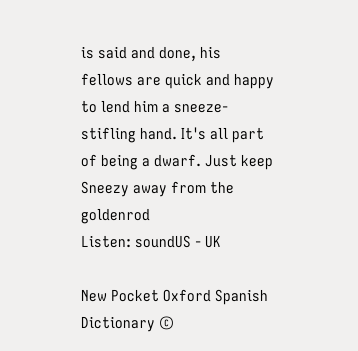is said and done, his fellows are quick and happy to lend him a sneeze-stifling hand. It's all part of being a dwarf. Just keep Sneezy away from the goldenrod
Listen: soundUS - UK

New Pocket Oxford Spanish Dictionary ©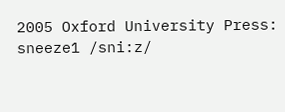2005 Oxford University Press:
sneeze1 /sni:z/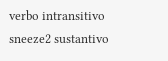verbo intransitivo
sneeze2 sustantivo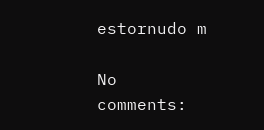estornudo m

No comments: